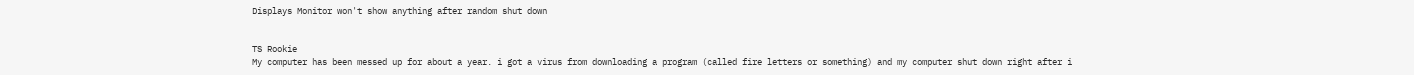Displays Monitor won't show anything after random shut down


TS Rookie
My computer has been messed up for about a year. i got a virus from downloading a program (called fire letters or something) and my computer shut down right after i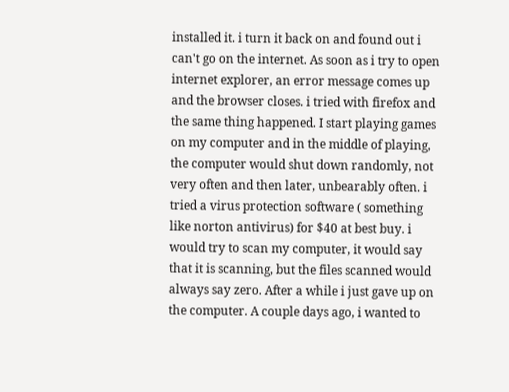installed it. i turn it back on and found out i can't go on the internet. As soon as i try to open internet explorer, an error message comes up and the browser closes. i tried with firefox and the same thing happened. I start playing games on my computer and in the middle of playing, the computer would shut down randomly, not very often and then later, unbearably often. i tried a virus protection software ( something like norton antivirus) for $40 at best buy. i would try to scan my computer, it would say that it is scanning, but the files scanned would always say zero. After a while i just gave up on the computer. A couple days ago, i wanted to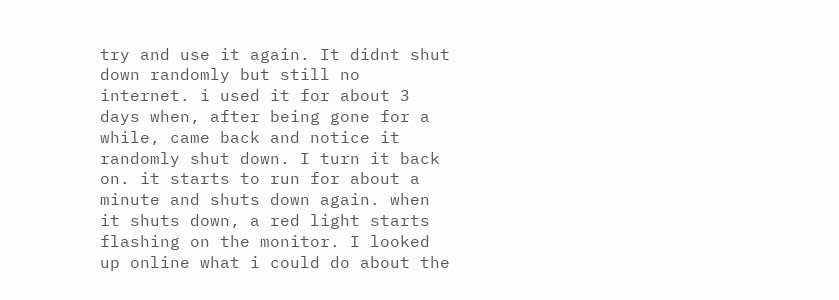try and use it again. It didnt shut down randomly but still no internet. i used it for about 3 days when, after being gone for a while, came back and notice it randomly shut down. I turn it back on. it starts to run for about a minute and shuts down again. when it shuts down, a red light starts flashing on the monitor. I looked up online what i could do about the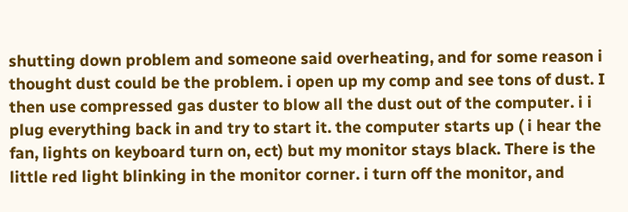shutting down problem and someone said overheating, and for some reason i thought dust could be the problem. i open up my comp and see tons of dust. I then use compressed gas duster to blow all the dust out of the computer. i i plug everything back in and try to start it. the computer starts up ( i hear the fan, lights on keyboard turn on, ect) but my monitor stays black. There is the little red light blinking in the monitor corner. i turn off the monitor, and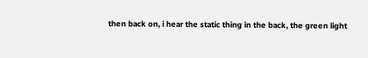then back on, i hear the static thing in the back, the green light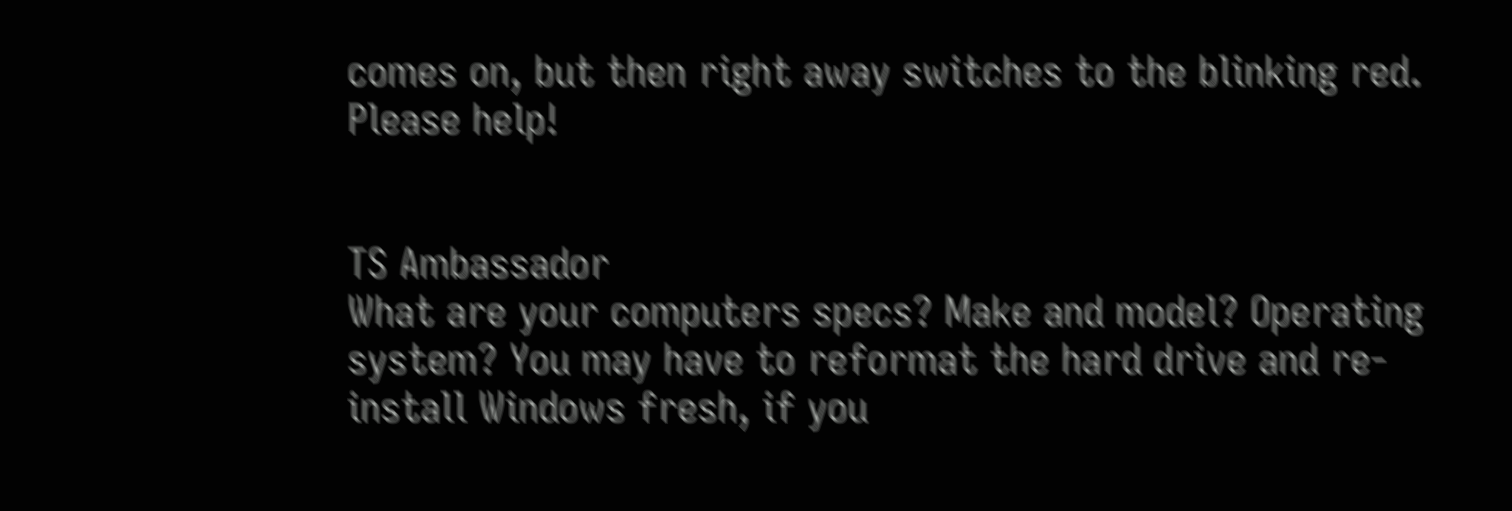comes on, but then right away switches to the blinking red. Please help!


TS Ambassador
What are your computers specs? Make and model? Operating system? You may have to reformat the hard drive and re-install Windows fresh, if you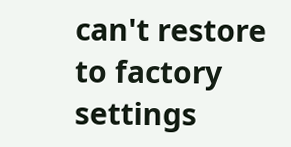can't restore to factory settings